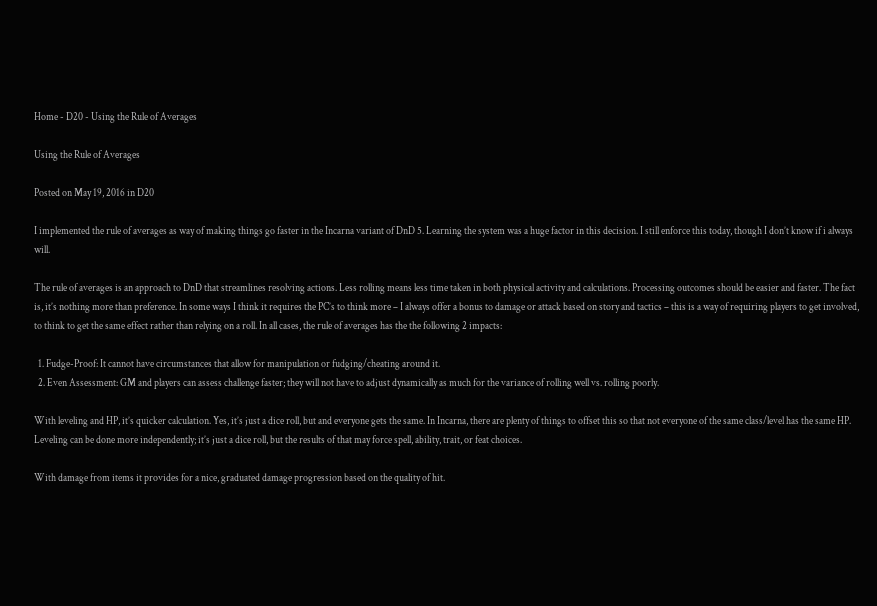Home - D20 - Using the Rule of Averages

Using the Rule of Averages

Posted on May 19, 2016 in D20

I implemented the rule of averages as way of making things go faster in the Incarna variant of DnD 5. Learning the system was a huge factor in this decision. I still enforce this today, though I don’t know if i always will.

The rule of averages is an approach to DnD that streamlines resolving actions. Less rolling means less time taken in both physical activity and calculations. Processing outcomes should be easier and faster. The fact is, it’s nothing more than preference. In some ways I think it requires the PC’s to think more – I always offer a bonus to damage or attack based on story and tactics – this is a way of requiring players to get involved, to think to get the same effect rather than relying on a roll. In all cases, the rule of averages has the the following 2 impacts:

  1. Fudge-Proof: It cannot have circumstances that allow for manipulation or fudging/cheating around it.
  2. Even Assessment: GM and players can assess challenge faster; they will not have to adjust dynamically as much for the variance of rolling well vs. rolling poorly.

With leveling and HP, it’s quicker calculation. Yes, it’s just a dice roll, but and everyone gets the same. In Incarna, there are plenty of things to offset this so that not everyone of the same class/level has the same HP. Leveling can be done more independently; it’s just a dice roll, but the results of that may force spell, ability, trait, or feat choices.

With damage from items it provides for a nice, graduated damage progression based on the quality of hit.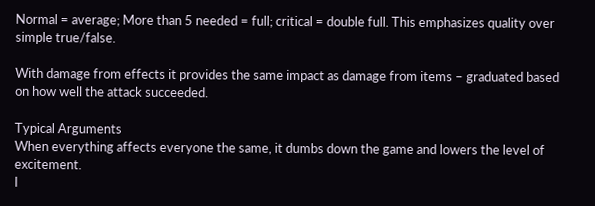Normal = average; More than 5 needed = full; critical = double full. This emphasizes quality over simple true/false.

With damage from effects it provides the same impact as damage from items – graduated based on how well the attack succeeded.

Typical Arguments
When everything affects everyone the same, it dumbs down the game and lowers the level of excitement.
I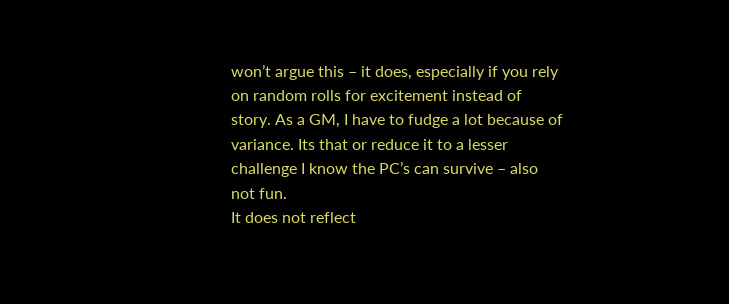won’t argue this – it does, especially if you rely on random rolls for excitement instead of story. As a GM, I have to fudge a lot because of variance. Its that or reduce it to a lesser challenge I know the PC’s can survive – also not fun.
It does not reflect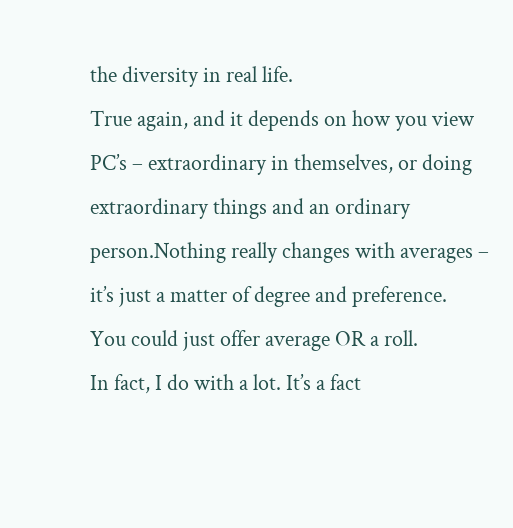the diversity in real life.
True again, and it depends on how you view PC’s – extraordinary in themselves, or doing extraordinary things and an ordinary person.Nothing really changes with averages – it’s just a matter of degree and preference.
You could just offer average OR a roll.
In fact, I do with a lot. It’s a fact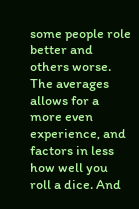some people role better and others worse. The averages allows for a more even experience, and factors in less how well you roll a dice. And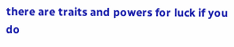there are traits and powers for luck if you do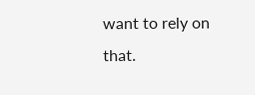want to rely on that.